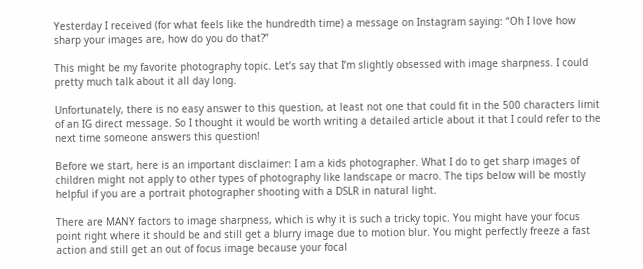Yesterday I received (for what feels like the hundredth time) a message on Instagram saying: “Oh I love how sharp your images are, how do you do that?”

This might be my favorite photography topic. Let’s say that I’m slightly obsessed with image sharpness. I could pretty much talk about it all day long.

Unfortunately, there is no easy answer to this question, at least not one that could fit in the 500 characters limit of an IG direct message. So I thought it would be worth writing a detailed article about it that I could refer to the next time someone answers this question!

Before we start, here is an important disclaimer: I am a kids photographer. What I do to get sharp images of children might not apply to other types of photography like landscape or macro. The tips below will be mostly helpful if you are a portrait photographer shooting with a DSLR in natural light.

There are MANY factors to image sharpness, which is why it is such a tricky topic. You might have your focus point right where it should be and still get a blurry image due to motion blur. You might perfectly freeze a fast action and still get an out of focus image because your focal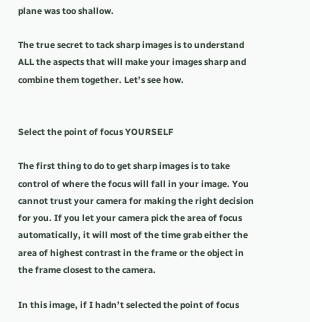plane was too shallow.

The true secret to tack sharp images is to understand ALL the aspects that will make your images sharp and combine them together. Let’s see how.


Select the point of focus YOURSELF

The first thing to do to get sharp images is to take control of where the focus will fall in your image. You cannot trust your camera for making the right decision for you. If you let your camera pick the area of focus automatically, it will most of the time grab either the area of highest contrast in the frame or the object in the frame closest to the camera.

In this image, if I hadn’t selected the point of focus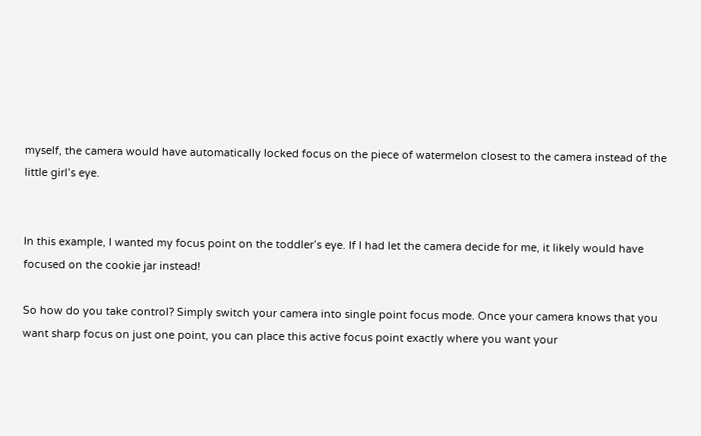myself, the camera would have automatically locked focus on the piece of watermelon closest to the camera instead of the little girl’s eye.


In this example, I wanted my focus point on the toddler’s eye. If I had let the camera decide for me, it likely would have focused on the cookie jar instead!

So how do you take control? Simply switch your camera into single point focus mode. Once your camera knows that you want sharp focus on just one point, you can place this active focus point exactly where you want your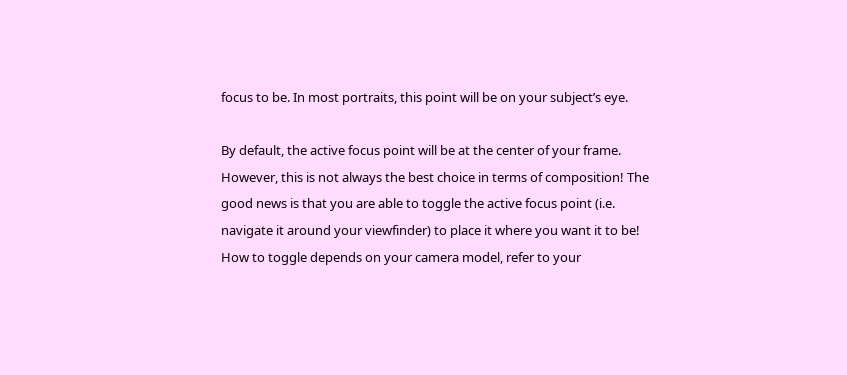focus to be. In most portraits, this point will be on your subject’s eye.

By default, the active focus point will be at the center of your frame. However, this is not always the best choice in terms of composition! The good news is that you are able to toggle the active focus point (i.e. navigate it around your viewfinder) to place it where you want it to be! How to toggle depends on your camera model, refer to your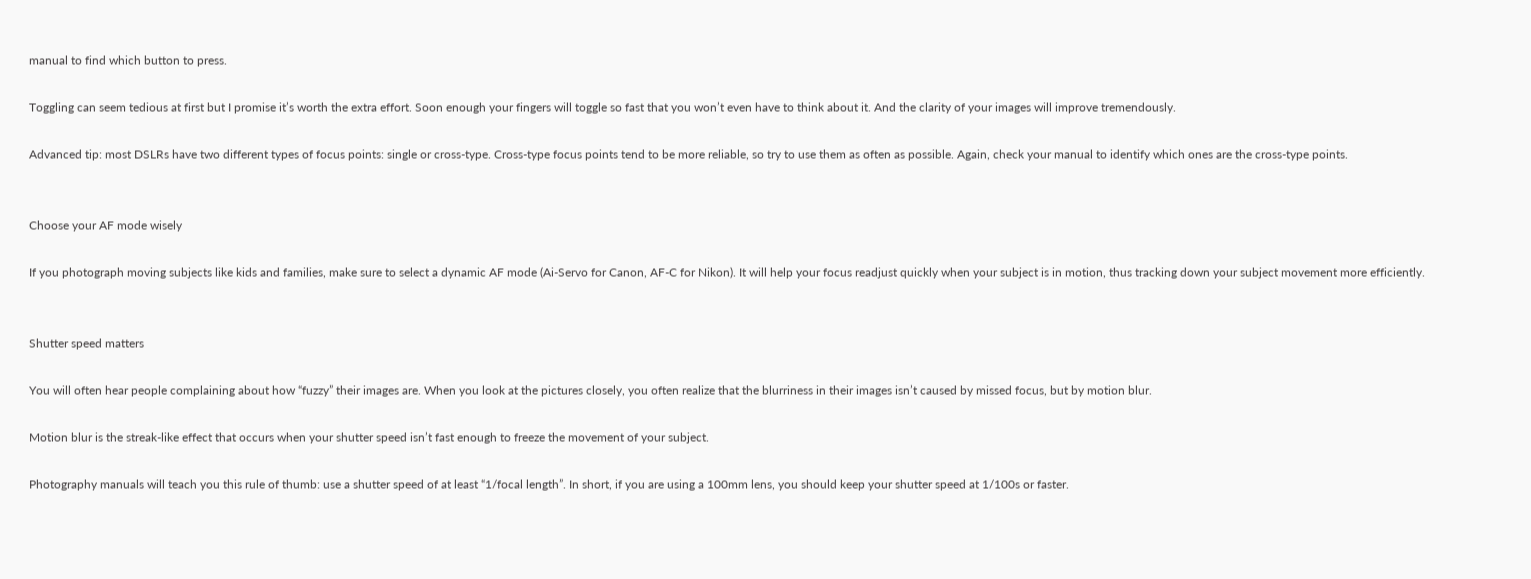manual to find which button to press.

Toggling can seem tedious at first but I promise it’s worth the extra effort. Soon enough your fingers will toggle so fast that you won’t even have to think about it. And the clarity of your images will improve tremendously.

Advanced tip: most DSLRs have two different types of focus points: single or cross-type. Cross-type focus points tend to be more reliable, so try to use them as often as possible. Again, check your manual to identify which ones are the cross-type points.


Choose your AF mode wisely

If you photograph moving subjects like kids and families, make sure to select a dynamic AF mode (Ai-Servo for Canon, AF-C for Nikon). It will help your focus readjust quickly when your subject is in motion, thus tracking down your subject movement more efficiently.


Shutter speed matters

You will often hear people complaining about how “fuzzy” their images are. When you look at the pictures closely, you often realize that the blurriness in their images isn’t caused by missed focus, but by motion blur.

Motion blur is the streak-like effect that occurs when your shutter speed isn’t fast enough to freeze the movement of your subject.

Photography manuals will teach you this rule of thumb: use a shutter speed of at least “1/focal length”. In short, if you are using a 100mm lens, you should keep your shutter speed at 1/100s or faster.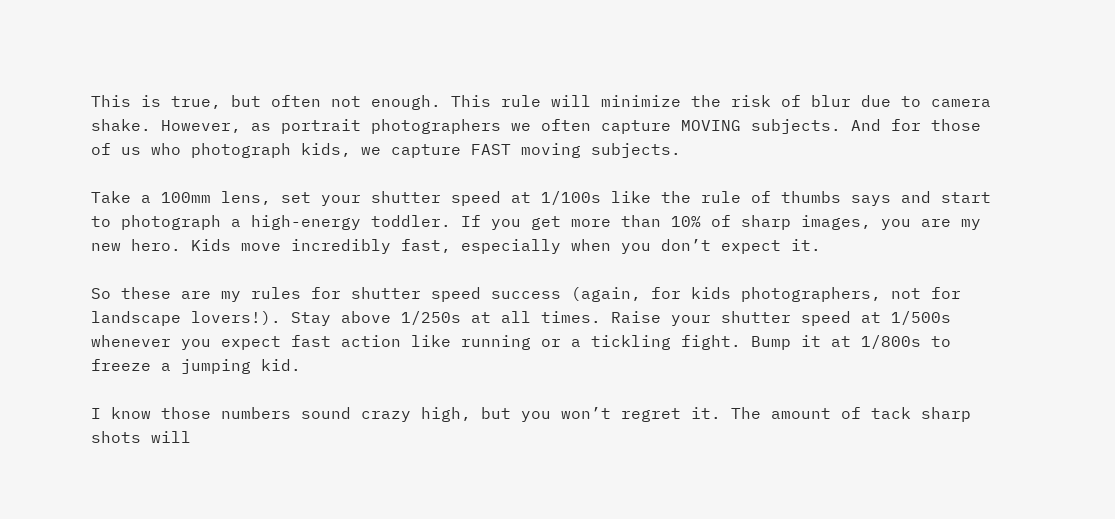This is true, but often not enough. This rule will minimize the risk of blur due to camera shake. However, as portrait photographers we often capture MOVING subjects. And for those of us who photograph kids, we capture FAST moving subjects.

Take a 100mm lens, set your shutter speed at 1/100s like the rule of thumbs says and start to photograph a high-energy toddler. If you get more than 10% of sharp images, you are my new hero. Kids move incredibly fast, especially when you don’t expect it.

So these are my rules for shutter speed success (again, for kids photographers, not for landscape lovers!). Stay above 1/250s at all times. Raise your shutter speed at 1/500s whenever you expect fast action like running or a tickling fight. Bump it at 1/800s to freeze a jumping kid.

I know those numbers sound crazy high, but you won’t regret it. The amount of tack sharp shots will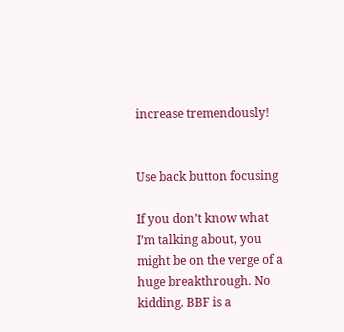increase tremendously!


Use back button focusing

If you don’t know what I’m talking about, you might be on the verge of a huge breakthrough. No kidding. BBF is a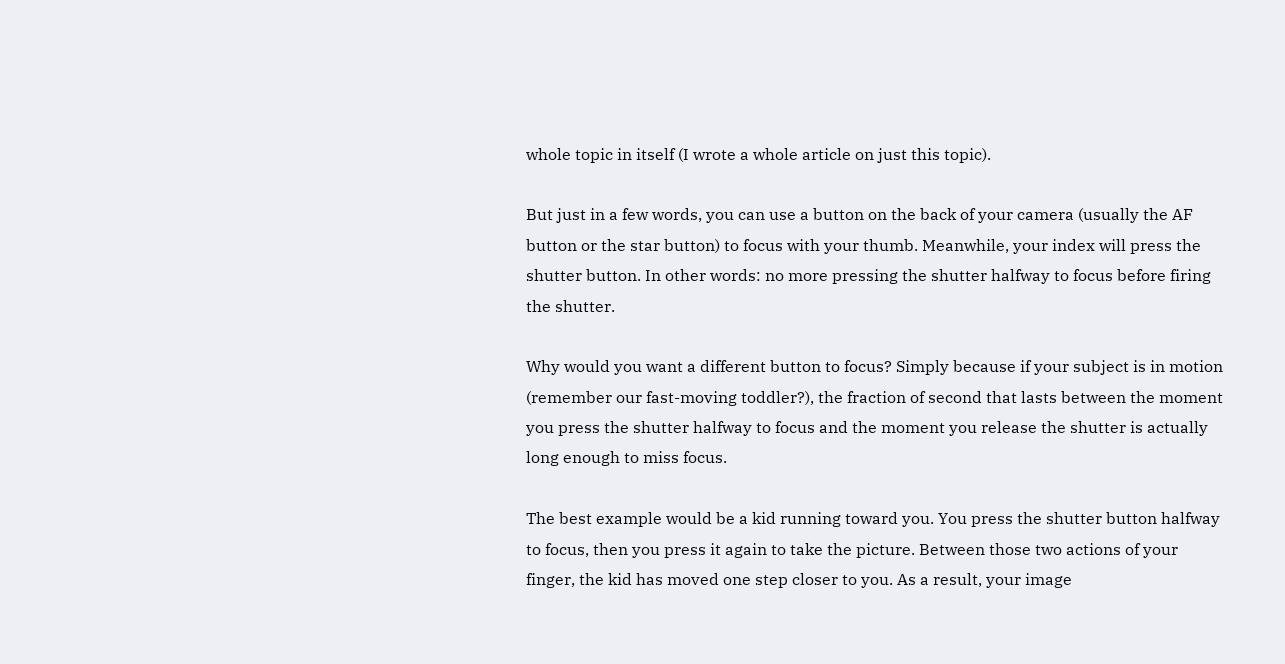whole topic in itself (I wrote a whole article on just this topic).

But just in a few words, you can use a button on the back of your camera (usually the AF button or the star button) to focus with your thumb. Meanwhile, your index will press the shutter button. In other words: no more pressing the shutter halfway to focus before firing the shutter.

Why would you want a different button to focus? Simply because if your subject is in motion (remember our fast-moving toddler?), the fraction of second that lasts between the moment you press the shutter halfway to focus and the moment you release the shutter is actually long enough to miss focus.

The best example would be a kid running toward you. You press the shutter button halfway to focus, then you press it again to take the picture. Between those two actions of your finger, the kid has moved one step closer to you. As a result, your image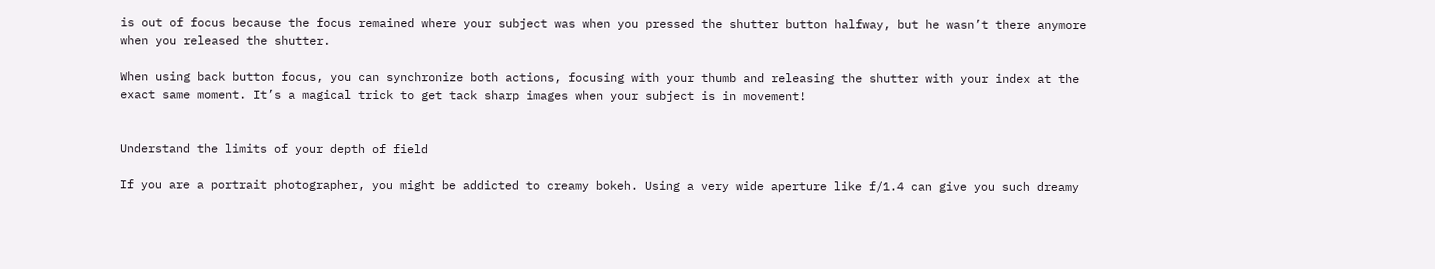is out of focus because the focus remained where your subject was when you pressed the shutter button halfway, but he wasn’t there anymore when you released the shutter.

When using back button focus, you can synchronize both actions, focusing with your thumb and releasing the shutter with your index at the exact same moment. It’s a magical trick to get tack sharp images when your subject is in movement!


Understand the limits of your depth of field

If you are a portrait photographer, you might be addicted to creamy bokeh. Using a very wide aperture like f/1.4 can give you such dreamy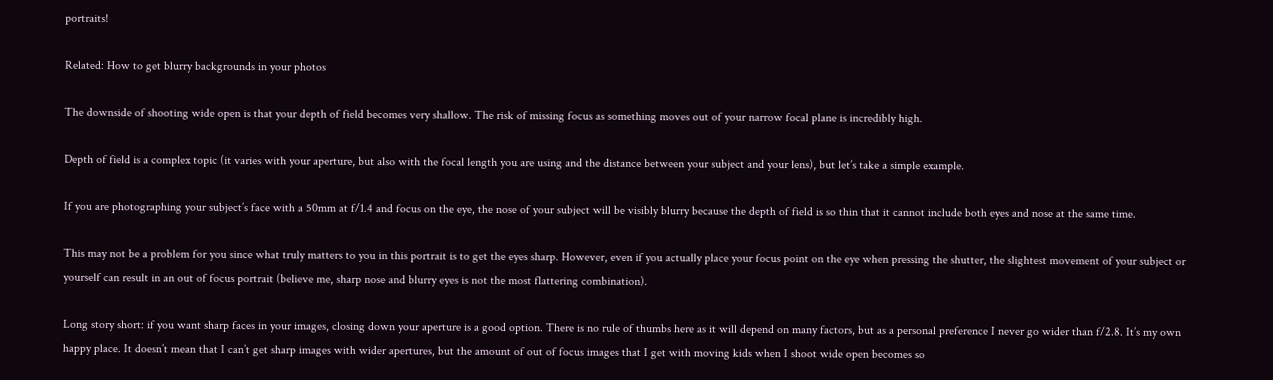portraits!

Related: How to get blurry backgrounds in your photos

The downside of shooting wide open is that your depth of field becomes very shallow. The risk of missing focus as something moves out of your narrow focal plane is incredibly high.

Depth of field is a complex topic (it varies with your aperture, but also with the focal length you are using and the distance between your subject and your lens), but let’s take a simple example.

If you are photographing your subject’s face with a 50mm at f/1.4 and focus on the eye, the nose of your subject will be visibly blurry because the depth of field is so thin that it cannot include both eyes and nose at the same time.

This may not be a problem for you since what truly matters to you in this portrait is to get the eyes sharp. However, even if you actually place your focus point on the eye when pressing the shutter, the slightest movement of your subject or yourself can result in an out of focus portrait (believe me, sharp nose and blurry eyes is not the most flattering combination).

Long story short: if you want sharp faces in your images, closing down your aperture is a good option. There is no rule of thumbs here as it will depend on many factors, but as a personal preference I never go wider than f/2.8. It’s my own happy place. It doesn’t mean that I can’t get sharp images with wider apertures, but the amount of out of focus images that I get with moving kids when I shoot wide open becomes so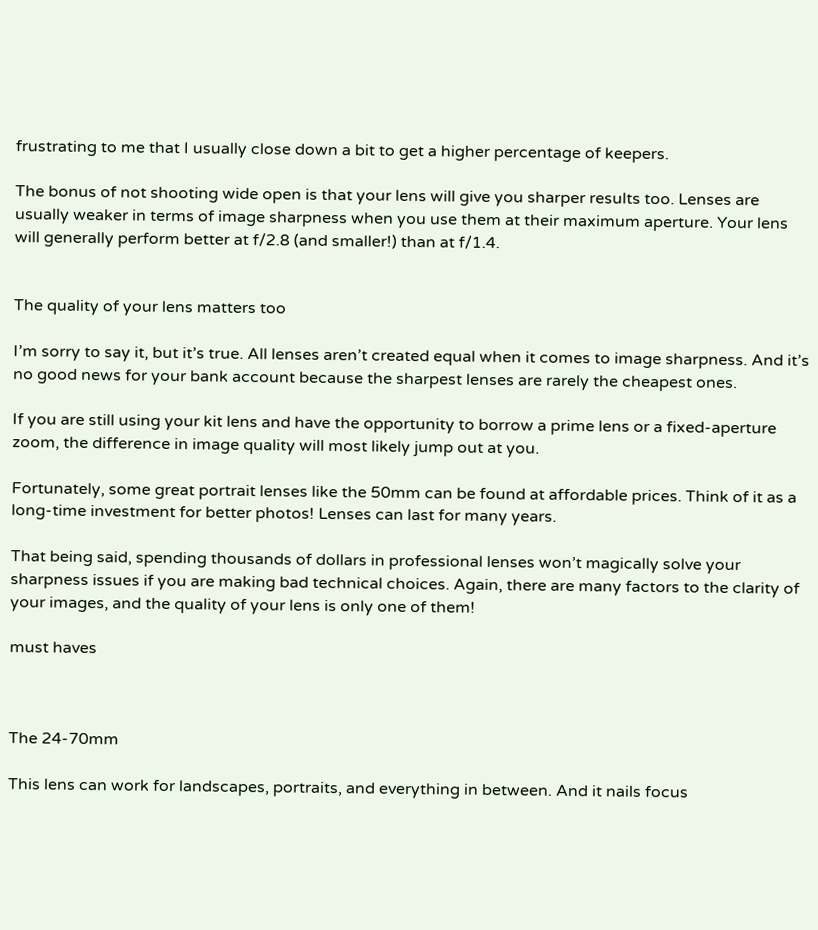frustrating to me that I usually close down a bit to get a higher percentage of keepers.

The bonus of not shooting wide open is that your lens will give you sharper results too. Lenses are usually weaker in terms of image sharpness when you use them at their maximum aperture. Your lens will generally perform better at f/2.8 (and smaller!) than at f/1.4.


The quality of your lens matters too

I’m sorry to say it, but it’s true. All lenses aren’t created equal when it comes to image sharpness. And it’s no good news for your bank account because the sharpest lenses are rarely the cheapest ones.

If you are still using your kit lens and have the opportunity to borrow a prime lens or a fixed-aperture zoom, the difference in image quality will most likely jump out at you.

Fortunately, some great portrait lenses like the 50mm can be found at affordable prices. Think of it as a long-time investment for better photos! Lenses can last for many years.

That being said, spending thousands of dollars in professional lenses won’t magically solve your sharpness issues if you are making bad technical choices. Again, there are many factors to the clarity of your images, and the quality of your lens is only one of them!

must haves



The 24-70mm

This lens can work for landscapes, portraits, and everything in between. And it nails focus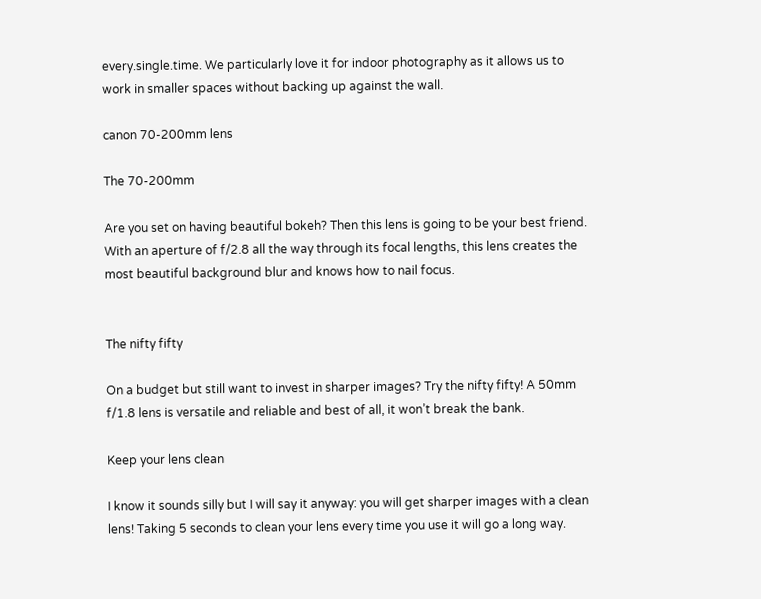every.single.time. We particularly love it for indoor photography as it allows us to work in smaller spaces without backing up against the wall.

canon 70-200mm lens

The 70-200mm

Are you set on having beautiful bokeh? Then this lens is going to be your best friend. With an aperture of f/2.8 all the way through its focal lengths, this lens creates the most beautiful background blur and knows how to nail focus.


The nifty fifty

On a budget but still want to invest in sharper images? Try the nifty fifty! A 50mm f/1.8 lens is versatile and reliable and best of all, it won’t break the bank.

Keep your lens clean

I know it sounds silly but I will say it anyway: you will get sharper images with a clean lens! Taking 5 seconds to clean your lens every time you use it will go a long way.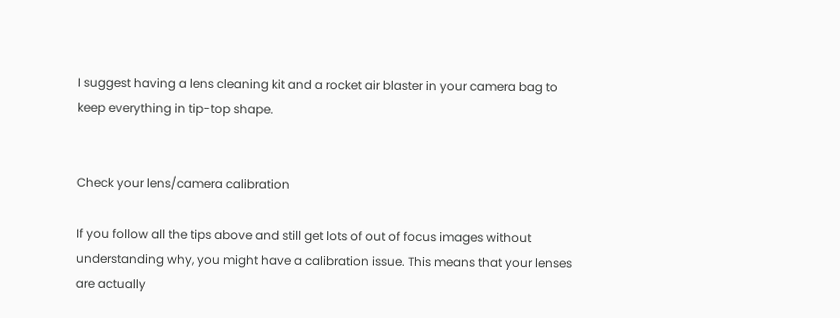I suggest having a lens cleaning kit and a rocket air blaster in your camera bag to keep everything in tip-top shape.


Check your lens/camera calibration

If you follow all the tips above and still get lots of out of focus images without understanding why, you might have a calibration issue. This means that your lenses are actually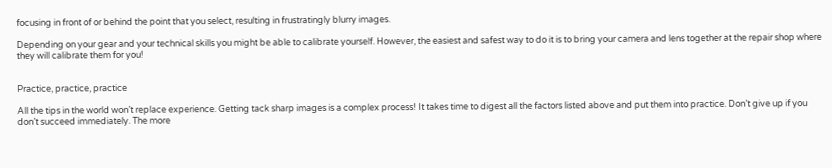focusing in front of or behind the point that you select, resulting in frustratingly blurry images.

Depending on your gear and your technical skills you might be able to calibrate yourself. However, the easiest and safest way to do it is to bring your camera and lens together at the repair shop where they will calibrate them for you!


Practice, practice, practice

All the tips in the world won’t replace experience. Getting tack sharp images is a complex process! It takes time to digest all the factors listed above and put them into practice. Don’t give up if you don’t succeed immediately. The more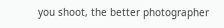you shoot, the better photographer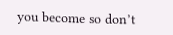you become so don’t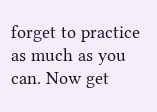forget to practice as much as you can. Now get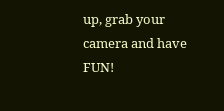up, grab your camera and have FUN!